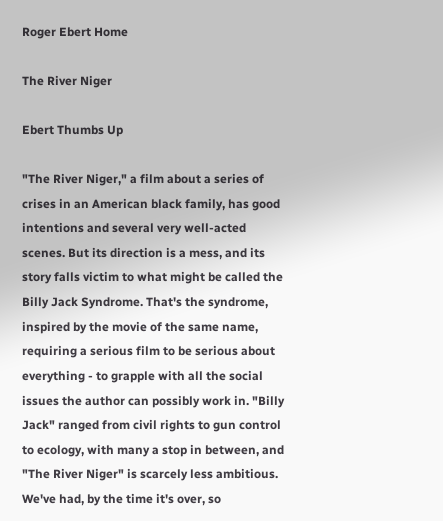Roger Ebert Home

The River Niger

Ebert Thumbs Up

"The River Niger," a film about a series of crises in an American black family, has good intentions and several very well-acted scenes. But its direction is a mess, and its story falls victim to what might be called the Billy Jack Syndrome. That's the syndrome, inspired by the movie of the same name, requiring a serious film to be serious about everything - to grapple with all the social issues the author can possibly work in. "Billy Jack" ranged from civil rights to gun control to ecology, with many a stop in between, and "The River Niger" is scarcely less ambitious. We've had, by the time it's over, so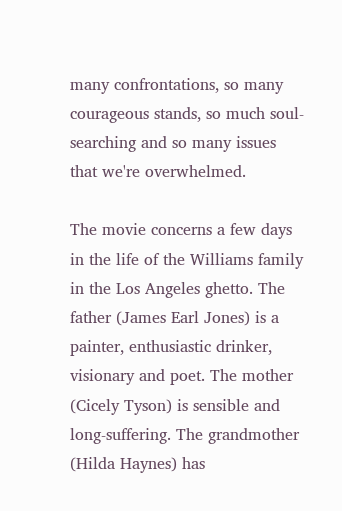many confrontations, so many courageous stands, so much soul-searching and so many issues that we're overwhelmed.

The movie concerns a few days in the life of the Williams family in the Los Angeles ghetto. The father (James Earl Jones) is a painter, enthusiastic drinker, visionary and poet. The mother (Cicely Tyson) is sensible and long-suffering. The grandmother (Hilda Haynes) has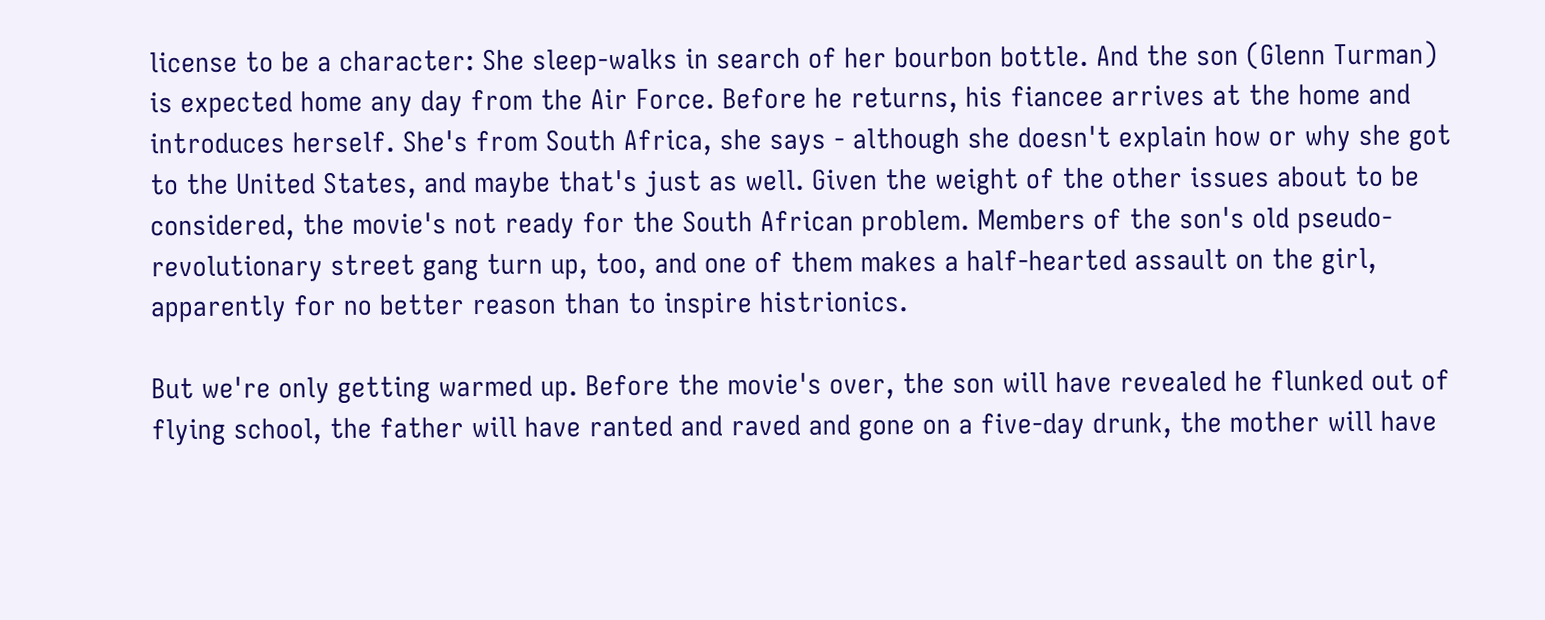license to be a character: She sleep-walks in search of her bourbon bottle. And the son (Glenn Turman) is expected home any day from the Air Force. Before he returns, his fiancee arrives at the home and introduces herself. She's from South Africa, she says - although she doesn't explain how or why she got to the United States, and maybe that's just as well. Given the weight of the other issues about to be considered, the movie's not ready for the South African problem. Members of the son's old pseudo-revolutionary street gang turn up, too, and one of them makes a half-hearted assault on the girl, apparently for no better reason than to inspire histrionics.

But we're only getting warmed up. Before the movie's over, the son will have revealed he flunked out of flying school, the father will have ranted and raved and gone on a five-day drunk, the mother will have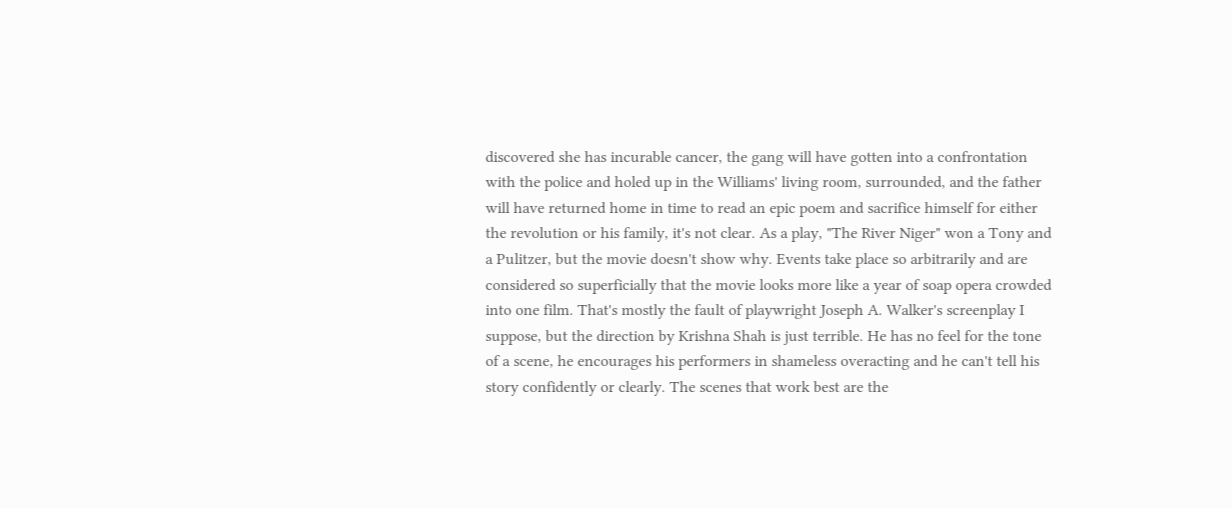discovered she has incurable cancer, the gang will have gotten into a confrontation with the police and holed up in the Williams' living room, surrounded, and the father will have returned home in time to read an epic poem and sacrifice himself for either the revolution or his family, it's not clear. As a play, "The River Niger" won a Tony and a Pulitzer, but the movie doesn't show why. Events take place so arbitrarily and are considered so superficially that the movie looks more like a year of soap opera crowded into one film. That's mostly the fault of playwright Joseph A. Walker's screenplay I suppose, but the direction by Krishna Shah is just terrible. He has no feel for the tone of a scene, he encourages his performers in shameless overacting and he can't tell his story confidently or clearly. The scenes that work best are the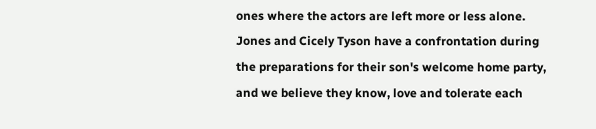ones where the actors are left more or less alone. Jones and Cicely Tyson have a confrontation during the preparations for their son's welcome home party, and we believe they know, love and tolerate each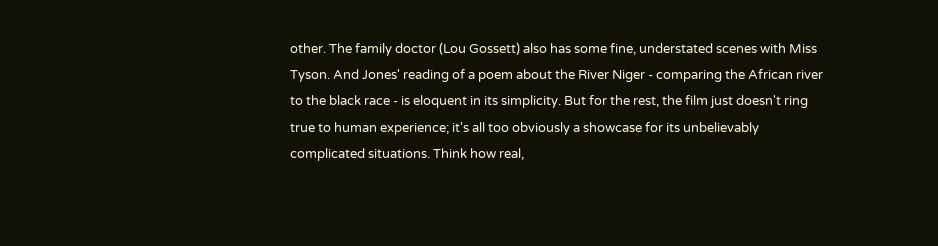other. The family doctor (Lou Gossett) also has some fine, understated scenes with Miss Tyson. And Jones' reading of a poem about the River Niger - comparing the African river to the black race - is eloquent in its simplicity. But for the rest, the film just doesn't ring true to human experience; it's all too obviously a showcase for its unbelievably complicated situations. Think how real,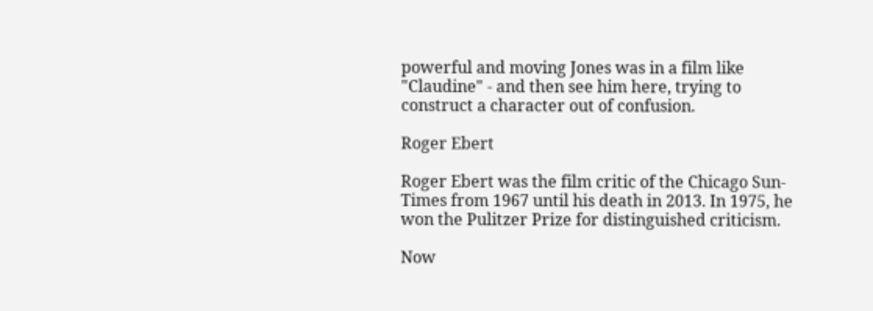powerful and moving Jones was in a film like "Claudine" - and then see him here, trying to
construct a character out of confusion.

Roger Ebert

Roger Ebert was the film critic of the Chicago Sun-Times from 1967 until his death in 2013. In 1975, he won the Pulitzer Prize for distinguished criticism.

Now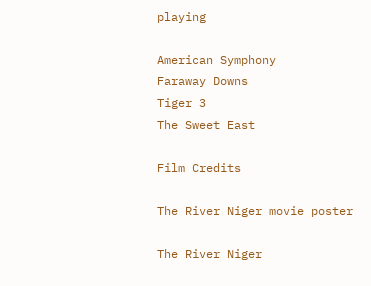playing

American Symphony
Faraway Downs
Tiger 3
The Sweet East

Film Credits

The River Niger movie poster

The River Niger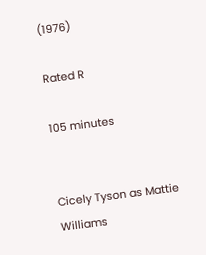(1976)

Rated R

105 minutes


Cicely Tyson as Mattie Williams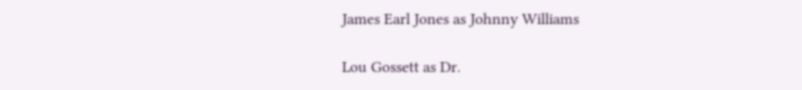James Earl Jones as Johnny Williams

Lou Gossett as Dr.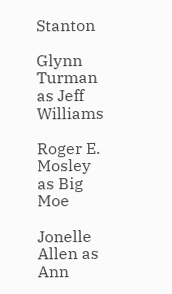Stanton

Glynn Turman as Jeff Williams

Roger E. Mosley as Big Moe

Jonelle Allen as Ann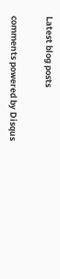Latest blog posts


comments powered by Disqus